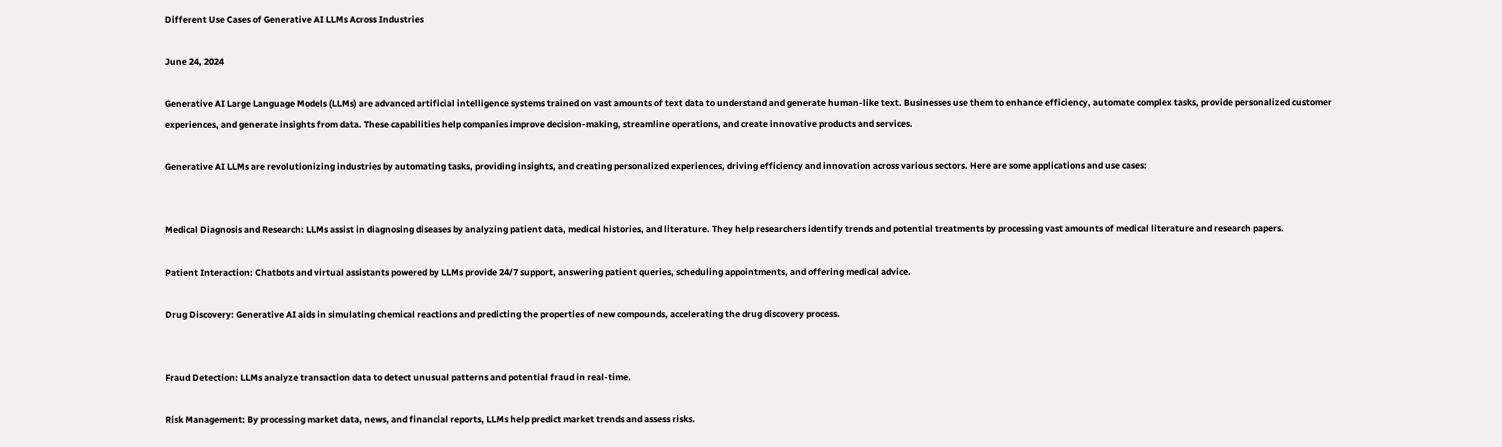Different Use Cases of Generative AI LLMs Across Industries

June 24, 2024

Generative AI Large Language Models (LLMs) are advanced artificial intelligence systems trained on vast amounts of text data to understand and generate human-like text. Businesses use them to enhance efficiency, automate complex tasks, provide personalized customer experiences, and generate insights from data. These capabilities help companies improve decision-making, streamline operations, and create innovative products and services.

Generative AI LLMs are revolutionizing industries by automating tasks, providing insights, and creating personalized experiences, driving efficiency and innovation across various sectors. Here are some applications and use cases:


Medical Diagnosis and Research: LLMs assist in diagnosing diseases by analyzing patient data, medical histories, and literature. They help researchers identify trends and potential treatments by processing vast amounts of medical literature and research papers.

Patient Interaction: Chatbots and virtual assistants powered by LLMs provide 24/7 support, answering patient queries, scheduling appointments, and offering medical advice.

Drug Discovery: Generative AI aids in simulating chemical reactions and predicting the properties of new compounds, accelerating the drug discovery process.


Fraud Detection: LLMs analyze transaction data to detect unusual patterns and potential fraud in real-time.

Risk Management: By processing market data, news, and financial reports, LLMs help predict market trends and assess risks.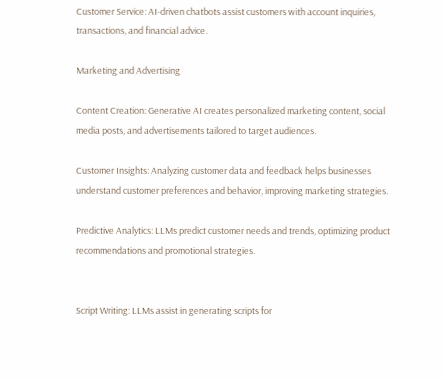Customer Service: AI-driven chatbots assist customers with account inquiries, transactions, and financial advice.

Marketing and Advertising

Content Creation: Generative AI creates personalized marketing content, social media posts, and advertisements tailored to target audiences.

Customer Insights: Analyzing customer data and feedback helps businesses understand customer preferences and behavior, improving marketing strategies.

Predictive Analytics: LLMs predict customer needs and trends, optimizing product recommendations and promotional strategies.


Script Writing: LLMs assist in generating scripts for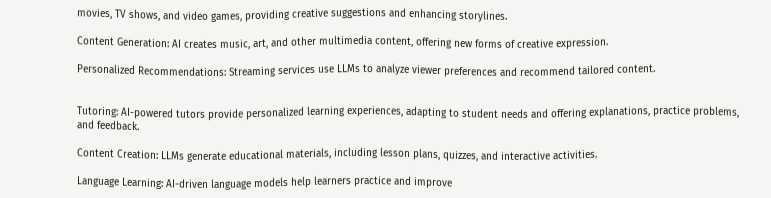movies, TV shows, and video games, providing creative suggestions and enhancing storylines.

Content Generation: AI creates music, art, and other multimedia content, offering new forms of creative expression.

Personalized Recommendations: Streaming services use LLMs to analyze viewer preferences and recommend tailored content.


Tutoring: AI-powered tutors provide personalized learning experiences, adapting to student needs and offering explanations, practice problems, and feedback.

Content Creation: LLMs generate educational materials, including lesson plans, quizzes, and interactive activities.

Language Learning: AI-driven language models help learners practice and improve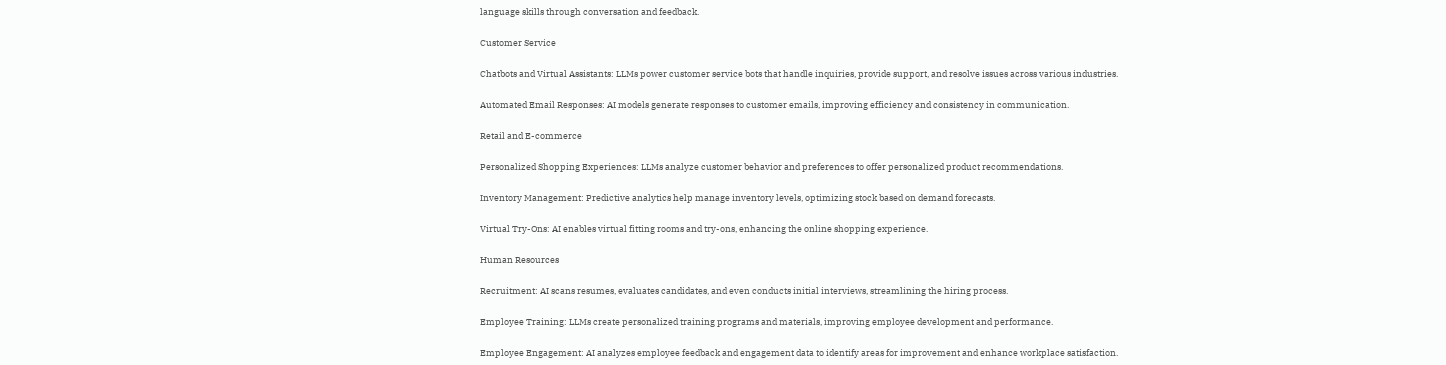language skills through conversation and feedback.

Customer Service

Chatbots and Virtual Assistants: LLMs power customer service bots that handle inquiries, provide support, and resolve issues across various industries.

Automated Email Responses: AI models generate responses to customer emails, improving efficiency and consistency in communication.

Retail and E-commerce

Personalized Shopping Experiences: LLMs analyze customer behavior and preferences to offer personalized product recommendations.

Inventory Management: Predictive analytics help manage inventory levels, optimizing stock based on demand forecasts.

Virtual Try-Ons: AI enables virtual fitting rooms and try-ons, enhancing the online shopping experience.

Human Resources

Recruitment: AI scans resumes, evaluates candidates, and even conducts initial interviews, streamlining the hiring process.

Employee Training: LLMs create personalized training programs and materials, improving employee development and performance.

Employee Engagement: AI analyzes employee feedback and engagement data to identify areas for improvement and enhance workplace satisfaction.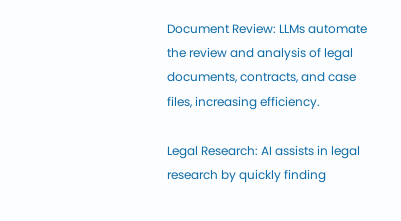Document Review: LLMs automate the review and analysis of legal documents, contracts, and case files, increasing efficiency.

Legal Research: AI assists in legal research by quickly finding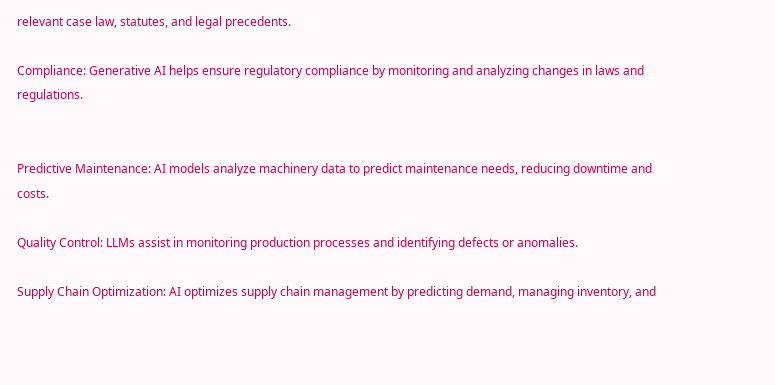relevant case law, statutes, and legal precedents.

Compliance: Generative AI helps ensure regulatory compliance by monitoring and analyzing changes in laws and regulations.


Predictive Maintenance: AI models analyze machinery data to predict maintenance needs, reducing downtime and costs.

Quality Control: LLMs assist in monitoring production processes and identifying defects or anomalies.

Supply Chain Optimization: AI optimizes supply chain management by predicting demand, managing inventory, and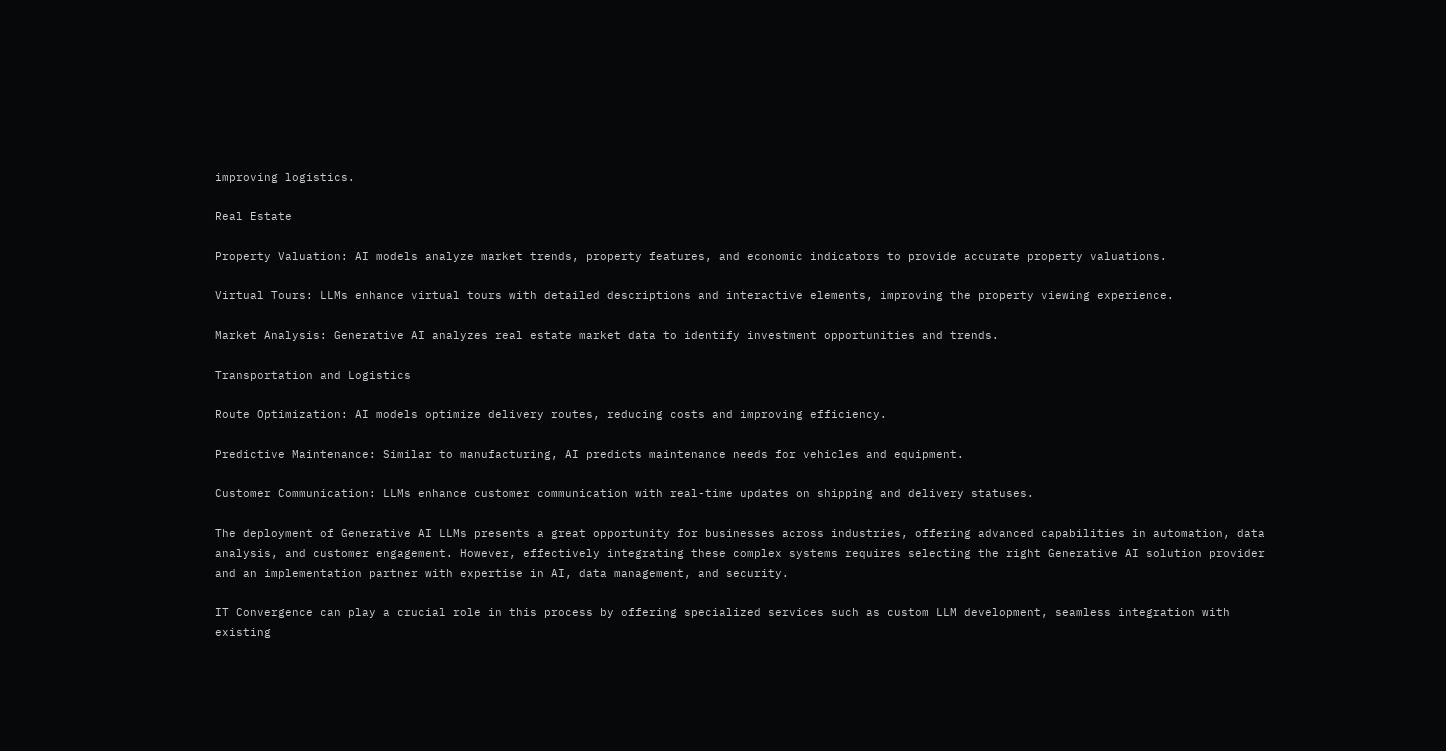improving logistics.

Real Estate

Property Valuation: AI models analyze market trends, property features, and economic indicators to provide accurate property valuations.

Virtual Tours: LLMs enhance virtual tours with detailed descriptions and interactive elements, improving the property viewing experience.

Market Analysis: Generative AI analyzes real estate market data to identify investment opportunities and trends.

Transportation and Logistics

Route Optimization: AI models optimize delivery routes, reducing costs and improving efficiency.

Predictive Maintenance: Similar to manufacturing, AI predicts maintenance needs for vehicles and equipment.

Customer Communication: LLMs enhance customer communication with real-time updates on shipping and delivery statuses.

The deployment of Generative AI LLMs presents a great opportunity for businesses across industries, offering advanced capabilities in automation, data analysis, and customer engagement. However, effectively integrating these complex systems requires selecting the right Generative AI solution provider and an implementation partner with expertise in AI, data management, and security.

IT Convergence can play a crucial role in this process by offering specialized services such as custom LLM development, seamless integration with existing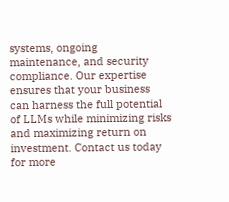systems, ongoing maintenance, and security compliance. Our expertise ensures that your business can harness the full potential of LLMs while minimizing risks and maximizing return on investment. Contact us today for more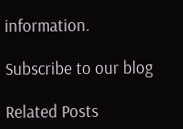information.

Subscribe to our blog

Related Posts